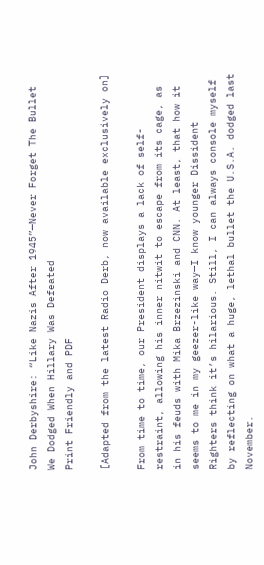John Derbyshire: “Like Nazis After 1945”—Never Forget The Bullet We Dodged When Hillary Was Defeated
Print Friendly and PDF

[Adapted from the latest Radio Derb, now available exclusively on]

From time to time, our President displays a lack of self-restraint, allowing his inner nitwit to escape from its cage, as in his feuds with Mika Brzezinski and CNN. At least, that how it seems to me in my geezer-like way—I know younger Dissident Righters think it’s hilarious. Still, I can always console myself by reflecting on what a huge, lethal bullet the U.S.A. dodged last November.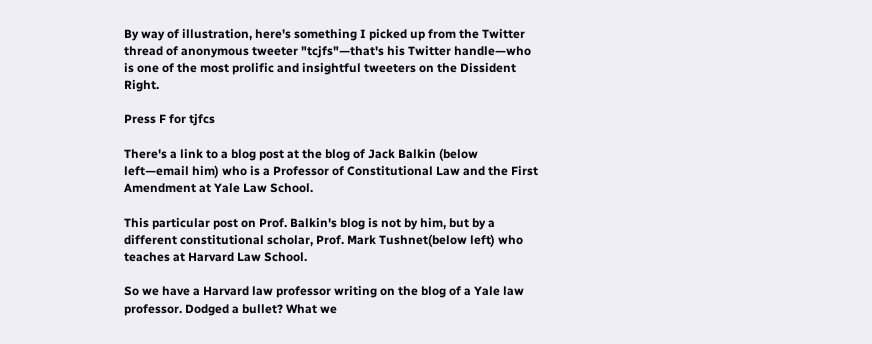By way of illustration, here's something I picked up from the Twitter thread of anonymous tweeter "tcjfs"—that's his Twitter handle—who is one of the most prolific and insightful tweeters on the Dissident Right.

Press F for tjfcs

There's a link to a blog post at the blog of Jack Balkin (below left—email him) who is a Professor of Constitutional Law and the First Amendment at Yale Law School.

This particular post on Prof. Balkin's blog is not by him, but by a different constitutional scholar, Prof. Mark Tushnet(below left) who teaches at Harvard Law School.

So we have a Harvard law professor writing on the blog of a Yale law professor. Dodged a bullet? What we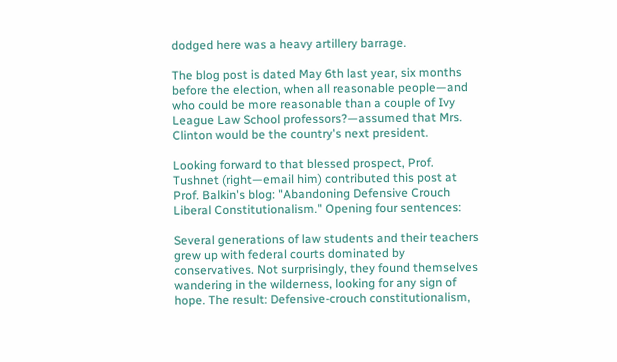dodged here was a heavy artillery barrage.

The blog post is dated May 6th last year, six months before the election, when all reasonable people—and who could be more reasonable than a couple of Ivy League Law School professors?—assumed that Mrs. Clinton would be the country's next president.

Looking forward to that blessed prospect, Prof. Tushnet (right—email him) contributed this post at Prof. Balkin's blog: "Abandoning Defensive Crouch Liberal Constitutionalism." Opening four sentences:

Several generations of law students and their teachers grew up with federal courts dominated by conservatives. Not surprisingly, they found themselves wandering in the wilderness, looking for any sign of hope. The result: Defensive-crouch constitutionalism,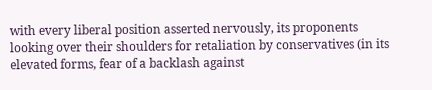with every liberal position asserted nervously, its proponents looking over their shoulders for retaliation by conservatives (in its elevated forms, fear of a backlash against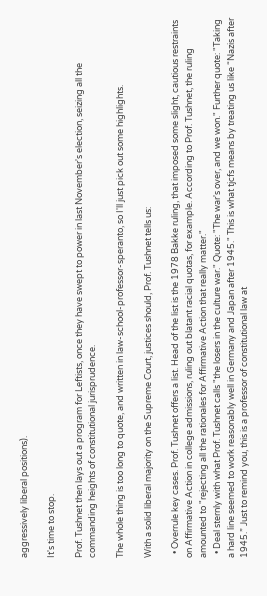aggressively liberal positions).

It's time to stop.

Prof. Tushnet then lays out a program for Leftists, once they have swept to power in last November's election, seizing all the commanding heights of constitutional jurisprudence.

The whole thing is too long to quote, and written in law-school-professor-speranto, so I'll just pick out some highlights.

With a solid liberal majority on the Supreme Court, justices should, Prof. Tushnet tells us:

  • Overrule key cases. Prof. Tushnet offers a list. Head of the list is the 1978 Bakke ruling, that imposed some slight, cautious restraints on Affirmative Action in college admissions, ruling out blatant racial quotas, for example. According to Prof. Tushnet, the ruling amounted to "rejecting all the rationales for Affirmative Action that really matter."
  • Deal sternly with what Prof. Tushnet calls "the losers in the culture war." Quote: "The war's over, and we won." Further quote: "Taking a hard line seemed to work reasonably well in Germany and Japan after 1945." This is what tjcfs means by treating us like “Nazis after 1945.” Just to remind you, this is a professor of constitutional law at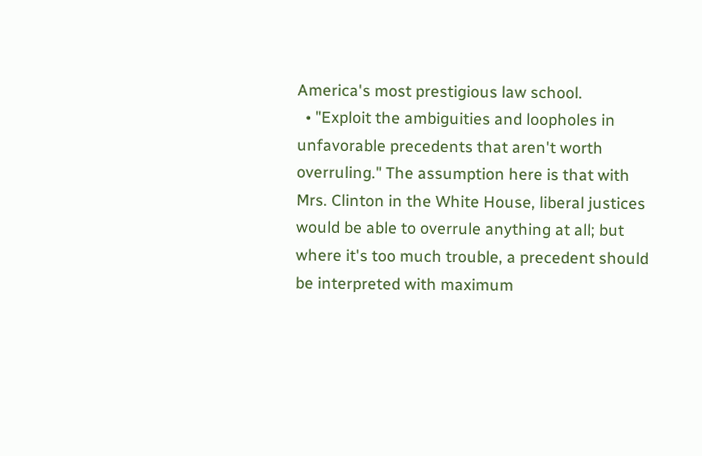America's most prestigious law school.
  • "Exploit the ambiguities and loopholes in unfavorable precedents that aren't worth overruling." The assumption here is that with Mrs. Clinton in the White House, liberal justices would be able to overrule anything at all; but where it's too much trouble, a precedent should be interpreted with maximum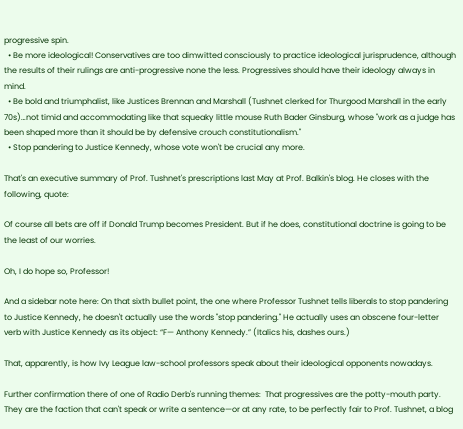progressive spin.
  • Be more ideological! Conservatives are too dimwitted consciously to practice ideological jurisprudence, although the results of their rulings are anti-progressive none the less. Progressives should have their ideology always in mind.
  • Be bold and triumphalist, like Justices Brennan and Marshall (Tushnet clerked for Thurgood Marshall in the early 70s)…not timid and accommodating like that squeaky little mouse Ruth Bader Ginsburg, whose "work as a judge has been shaped more than it should be by defensive crouch constitutionalism."
  • Stop pandering to Justice Kennedy, whose vote won't be crucial any more.

That's an executive summary of Prof. Tushnet's prescriptions last May at Prof. Balkin's blog. He closes with the following, quote:

Of course all bets are off if Donald Trump becomes President. But if he does, constitutional doctrine is going to be the least of our worries.

Oh, I do hope so, Professor!

And a sidebar note here: On that sixth bullet point, the one where Professor Tushnet tells liberals to stop pandering to Justice Kennedy, he doesn't actually use the words "stop pandering." He actually uses an obscene four-letter verb with Justice Kennedy as its object: “F— Anthony Kennedy.” (Italics his, dashes ours.)

That, apparently, is how Ivy League law-school professors speak about their ideological opponents nowadays.

Further confirmation there of one of Radio Derb's running themes:  That progressives are the potty-mouth party. They are the faction that can't speak or write a sentence—or at any rate, to be perfectly fair to Prof. Tushnet, a blog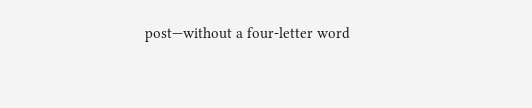post—without a four-letter word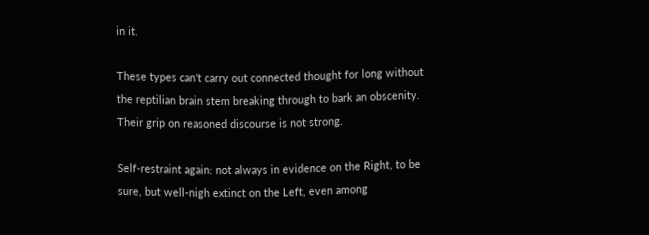in it.

These types can't carry out connected thought for long without the reptilian brain stem breaking through to bark an obscenity. Their grip on reasoned discourse is not strong.

Self-restraint again: not always in evidence on the Right, to be sure, but well-nigh extinct on the Left, even among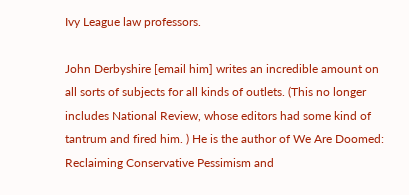Ivy League law professors.

John Derbyshire [email him] writes an incredible amount on all sorts of subjects for all kinds of outlets. (This no longer includes National Review, whose editors had some kind of tantrum and fired him. ) He is the author of We Are Doomed: Reclaiming Conservative Pessimism and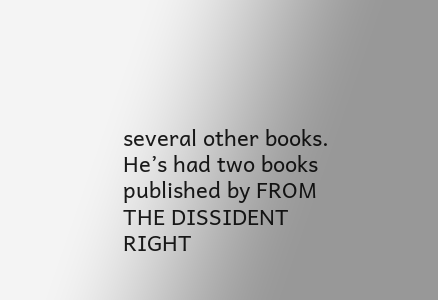several other books. He’s had two books published by FROM THE DISSIDENT RIGHT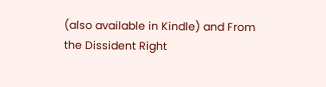(also available in Kindle) and From the Dissident Right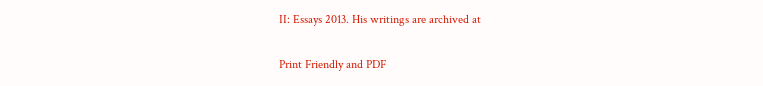II: Essays 2013. His writings are archived at


Print Friendly and PDF